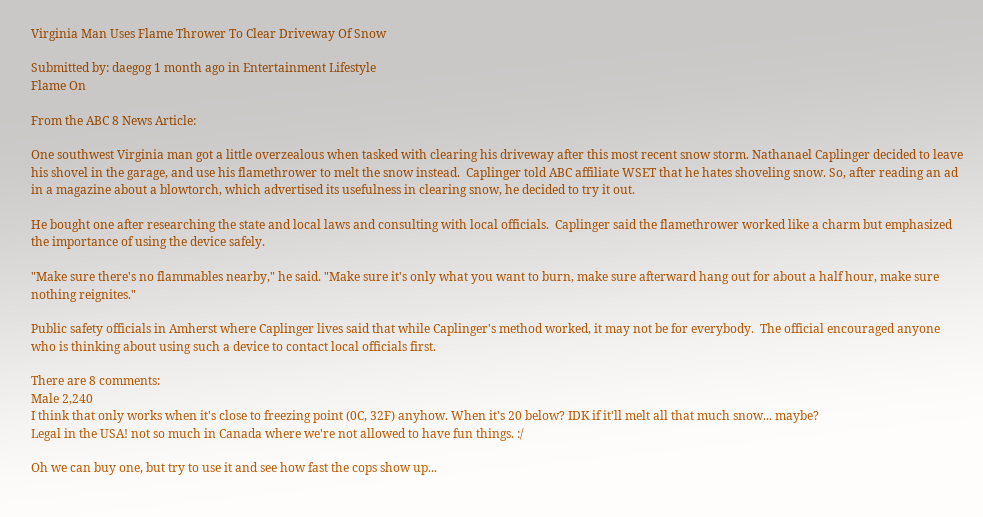Virginia Man Uses Flame Thrower To Clear Driveway Of Snow

Submitted by: daegog 1 month ago in Entertainment Lifestyle
Flame On

From the ABC 8 News Article:

One southwest Virginia man got a little overzealous when tasked with clearing his driveway after this most recent snow storm. Nathanael Caplinger decided to leave his shovel in the garage, and use his flamethrower to melt the snow instead.  Caplinger told ABC affiliate WSET that he hates shoveling snow. So, after reading an ad in a magazine about a blowtorch, which advertised its usefulness in clearing snow, he decided to try it out.

He bought one after researching the state and local laws and consulting with local officials.  Caplinger said the flamethrower worked like a charm but emphasized the importance of using the device safely.

"Make sure there's no flammables nearby," he said. "Make sure it's only what you want to burn, make sure afterward hang out for about a half hour, make sure nothing reignites."

Public safety officials in Amherst where Caplinger lives said that while Caplinger's method worked, it may not be for everybody.  The official encouraged anyone who is thinking about using such a device to contact local officials first.

There are 8 comments:
Male 2,240
I think that only works when it's close to freezing point (0C, 32F) anyhow. When it's 20 below? IDK if it'll melt all that much snow... maybe?
Legal in the USA! not so much in Canada where we're not allowed to have fun things. :/

Oh we can buy one, but try to use it and see how fast the cops show up...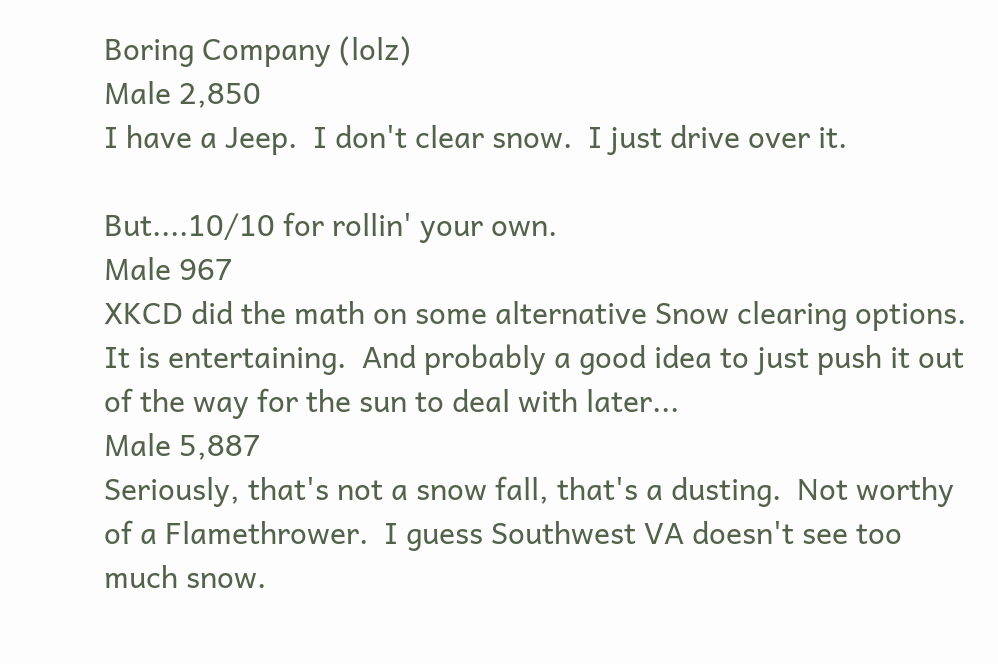Boring Company (lolz)
Male 2,850
I have a Jeep.  I don't clear snow.  I just drive over it.

But....10/10 for rollin' your own.
Male 967
XKCD did the math on some alternative Snow clearing options.  It is entertaining.  And probably a good idea to just push it out of the way for the sun to deal with later...
Male 5,887
Seriously, that's not a snow fall, that's a dusting.  Not worthy of a Flamethrower.  I guess Southwest VA doesn't see too much snow.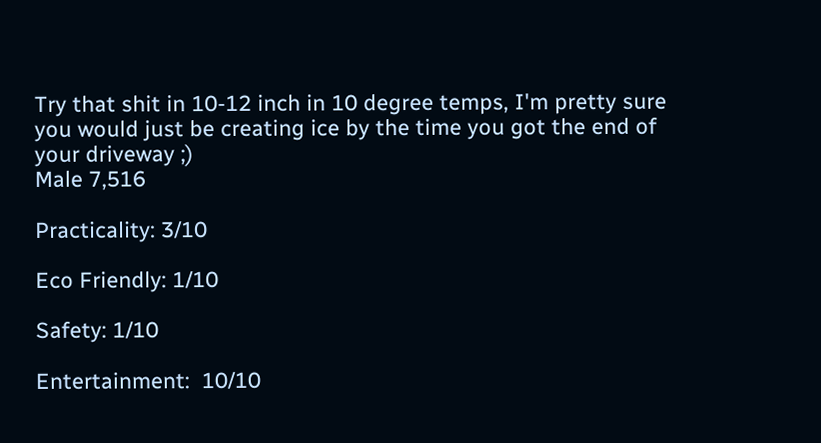Try that shit in 10-12 inch in 10 degree temps, I'm pretty sure you would just be creating ice by the time you got the end of your driveway ;)
Male 7,516

Practicality: 3/10

Eco Friendly: 1/10

Safety: 1/10

Entertainment:  10/10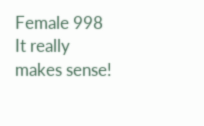Female 998
It really makes sense!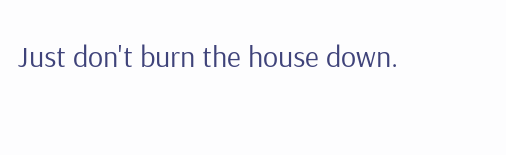Just don't burn the house down.